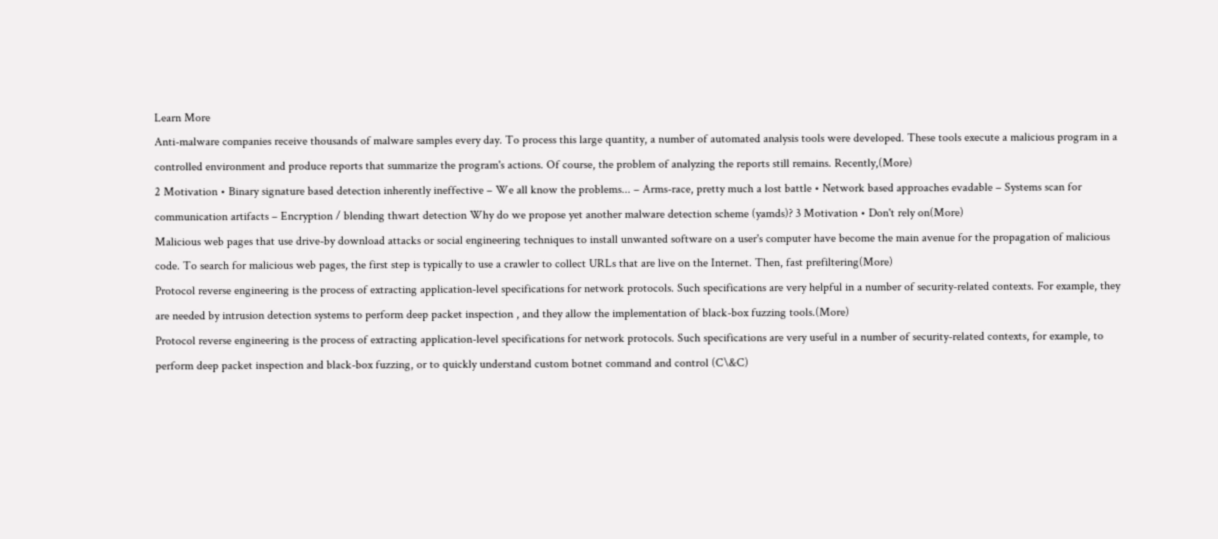Learn More
Anti-malware companies receive thousands of malware samples every day. To process this large quantity, a number of automated analysis tools were developed. These tools execute a malicious program in a controlled environment and produce reports that summarize the program's actions. Of course, the problem of analyzing the reports still remains. Recently,(More)
2 Motivation • Binary signature based detection inherently ineffective – We all know the problems... – Arms-race, pretty much a lost battle • Network based approaches evadable – Systems scan for communication artifacts – Encryption / blending thwart detection Why do we propose yet another malware detection scheme (yamds)? 3 Motivation • Don't rely on(More)
Malicious web pages that use drive-by download attacks or social engineering techniques to install unwanted software on a user's computer have become the main avenue for the propagation of malicious code. To search for malicious web pages, the first step is typically to use a crawler to collect URLs that are live on the Internet. Then, fast prefiltering(More)
Protocol reverse engineering is the process of extracting application-level specifications for network protocols. Such specifications are very helpful in a number of security-related contexts. For example, they are needed by intrusion detection systems to perform deep packet inspection , and they allow the implementation of black-box fuzzing tools.(More)
Protocol reverse engineering is the process of extracting application-level specifications for network protocols. Such specifications are very useful in a number of security-related contexts, for example, to perform deep packet inspection and black-box fuzzing, or to quickly understand custom botnet command and control (C\&C)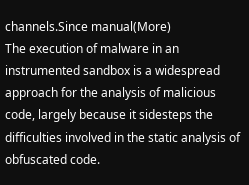channels.Since manual(More)
The execution of malware in an instrumented sandbox is a widespread approach for the analysis of malicious code, largely because it sidesteps the difficulties involved in the static analysis of obfuscated code.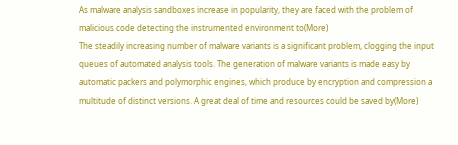As malware analysis sandboxes increase in popularity, they are faced with the problem of malicious code detecting the instrumented environment to(More)
The steadily increasing number of malware variants is a significant problem, clogging the input queues of automated analysis tools. The generation of malware variants is made easy by automatic packers and polymorphic engines, which produce by encryption and compression a multitude of distinct versions. A great deal of time and resources could be saved by(More)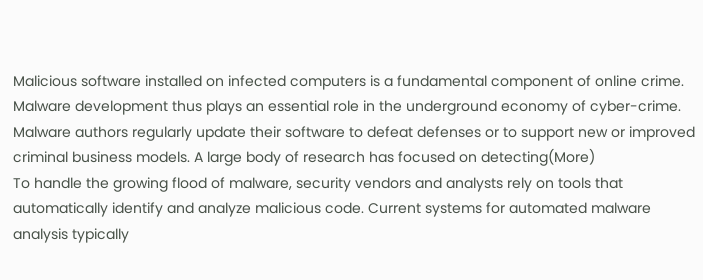Malicious software installed on infected computers is a fundamental component of online crime. Malware development thus plays an essential role in the underground economy of cyber-crime. Malware authors regularly update their software to defeat defenses or to support new or improved criminal business models. A large body of research has focused on detecting(More)
To handle the growing flood of malware, security vendors and analysts rely on tools that automatically identify and analyze malicious code. Current systems for automated malware analysis typically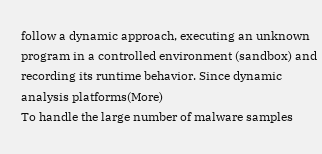follow a dynamic approach, executing an unknown program in a controlled environment (sandbox) and recording its runtime behavior. Since dynamic analysis platforms(More)
To handle the large number of malware samples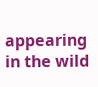appearing in the wild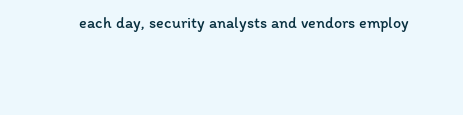each day, security analysts and vendors employ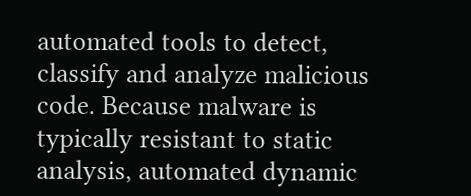automated tools to detect, classify and analyze malicious code. Because malware is typically resistant to static analysis, automated dynamic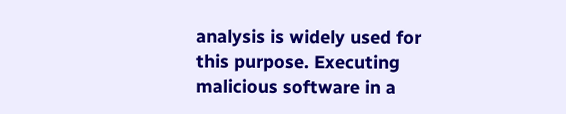analysis is widely used for this purpose. Executing malicious software in a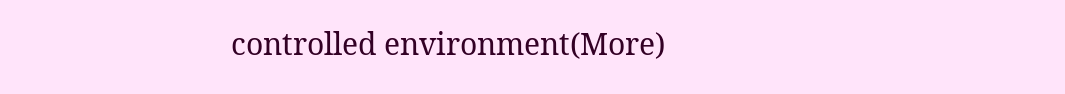controlled environment(More)